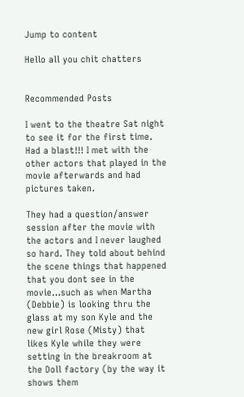Jump to content

Hello all you chit chatters


Recommended Posts

I went to the theatre Sat night to see it for the first time. Had a blast!!! I met with the other actors that played in the movie afterwards and had pictures taken.

They had a question/answer session after the movie with the actors and I never laughed so hard. They told about behind the scene things that happened that you dont see in the movie...such as when Martha (Debbie) is looking thru the glass at my son Kyle and the new girl Rose (Misty) that likes Kyle while they were setting in the breakroom at the Doll factory (by the way it shows them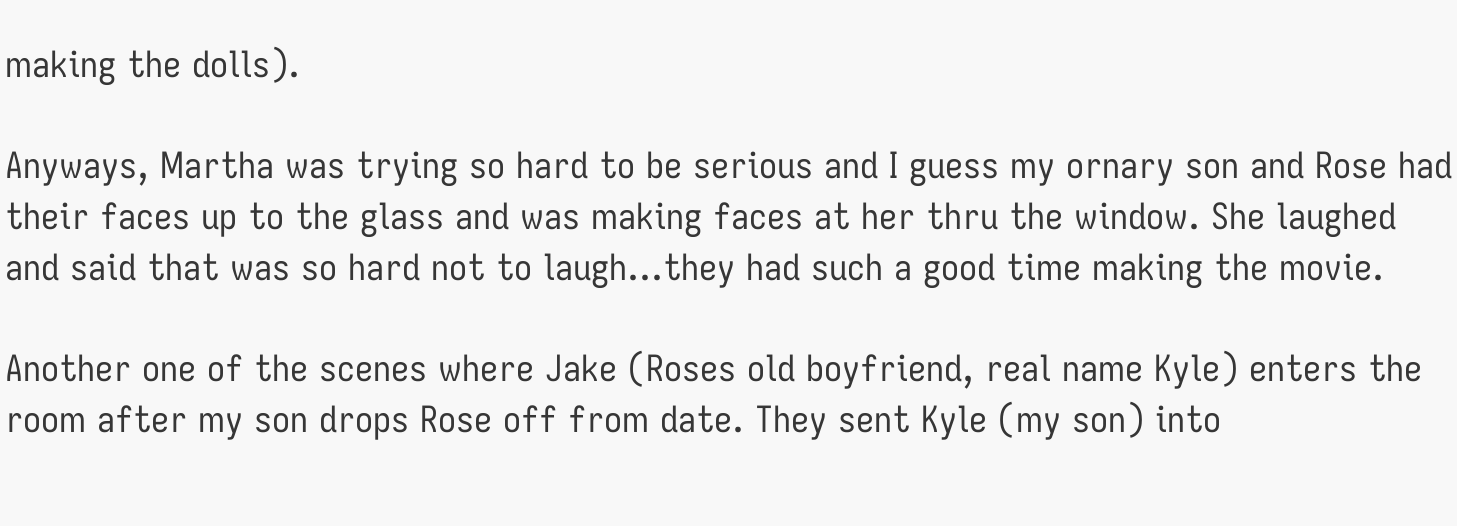making the dolls).

Anyways, Martha was trying so hard to be serious and I guess my ornary son and Rose had their faces up to the glass and was making faces at her thru the window. She laughed and said that was so hard not to laugh...they had such a good time making the movie.

Another one of the scenes where Jake (Roses old boyfriend, real name Kyle) enters the room after my son drops Rose off from date. They sent Kyle (my son) into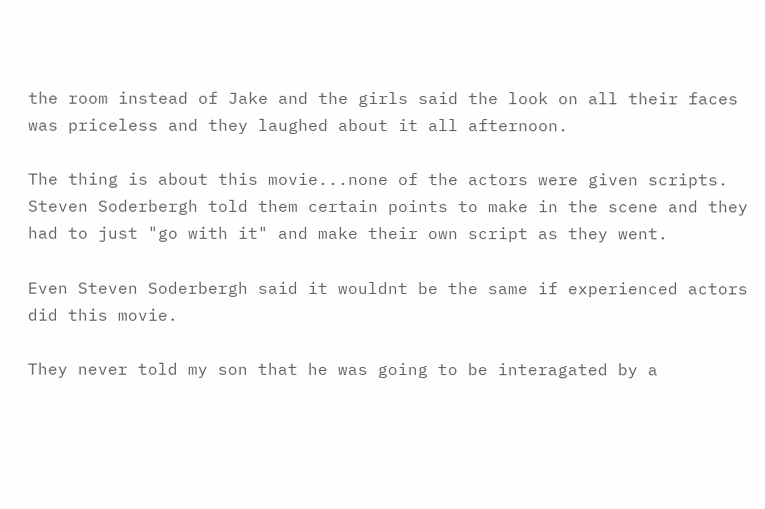the room instead of Jake and the girls said the look on all their faces was priceless and they laughed about it all afternoon.

The thing is about this movie...none of the actors were given scripts. Steven Soderbergh told them certain points to make in the scene and they had to just "go with it" and make their own script as they went.

Even Steven Soderbergh said it wouldnt be the same if experienced actors did this movie.

They never told my son that he was going to be interagated by a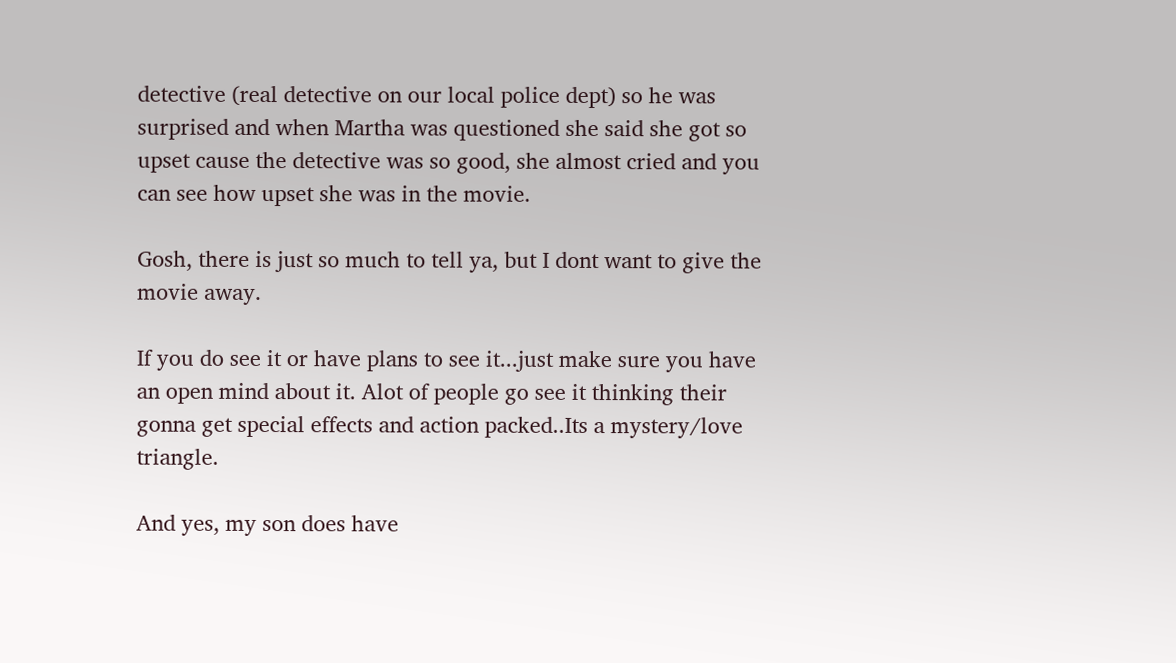detective (real detective on our local police dept) so he was surprised and when Martha was questioned she said she got so upset cause the detective was so good, she almost cried and you can see how upset she was in the movie.

Gosh, there is just so much to tell ya, but I dont want to give the movie away.

If you do see it or have plans to see it...just make sure you have an open mind about it. Alot of people go see it thinking their gonna get special effects and action packed..Its a mystery/love triangle.

And yes, my son does have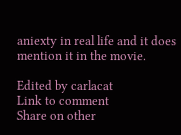aniexty in real life and it does mention it in the movie.

Edited by carlacat
Link to comment
Share on other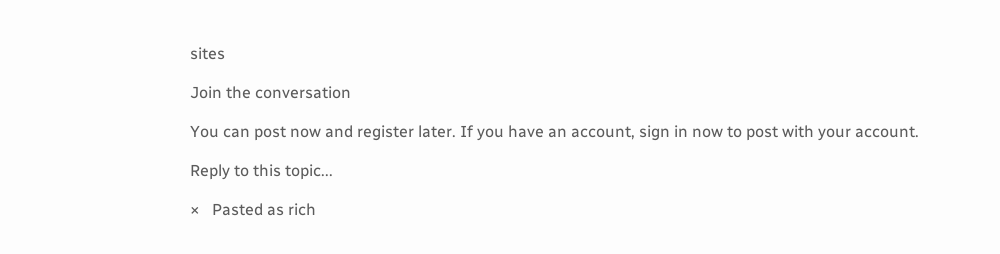sites

Join the conversation

You can post now and register later. If you have an account, sign in now to post with your account.

Reply to this topic...

×   Pasted as rich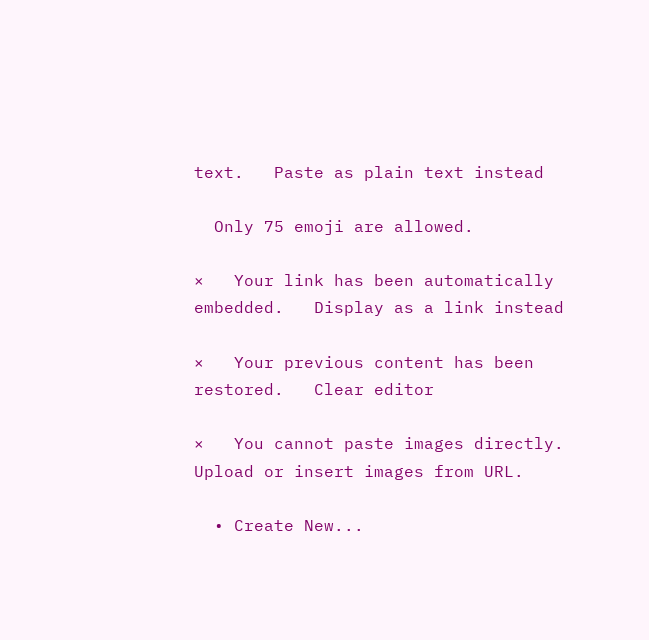text.   Paste as plain text instead

  Only 75 emoji are allowed.

×   Your link has been automatically embedded.   Display as a link instead

×   Your previous content has been restored.   Clear editor

×   You cannot paste images directly. Upload or insert images from URL.

  • Create New...